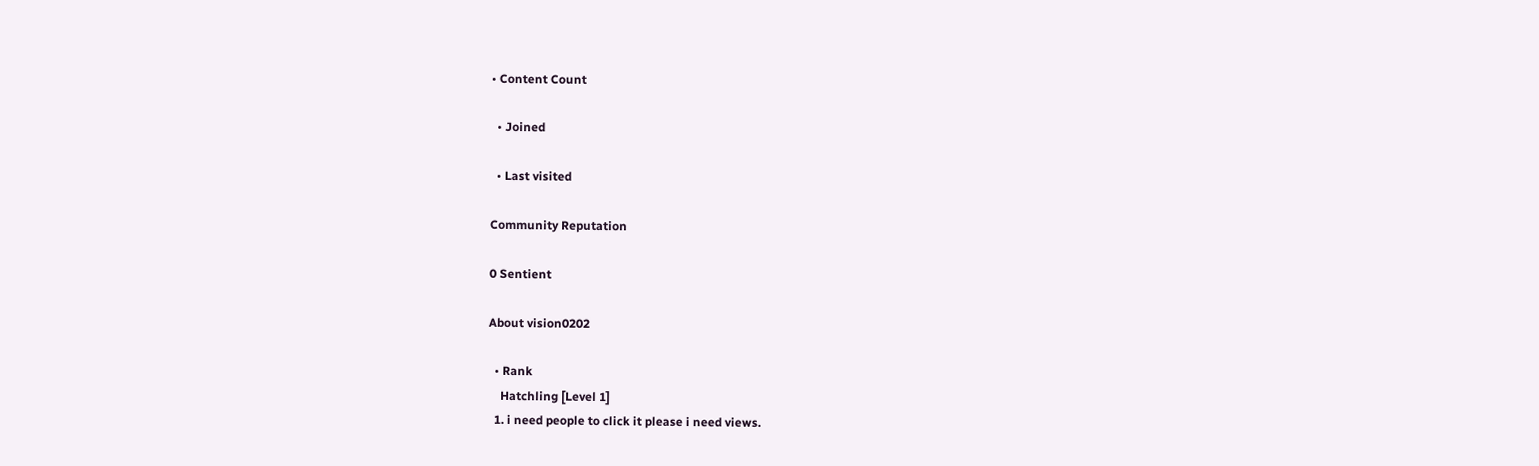• Content Count

  • Joined

  • Last visited

Community Reputation

0 Sentient

About vision0202

  • Rank
    Hatchling [Level 1]
  1. i need people to click it please i need views.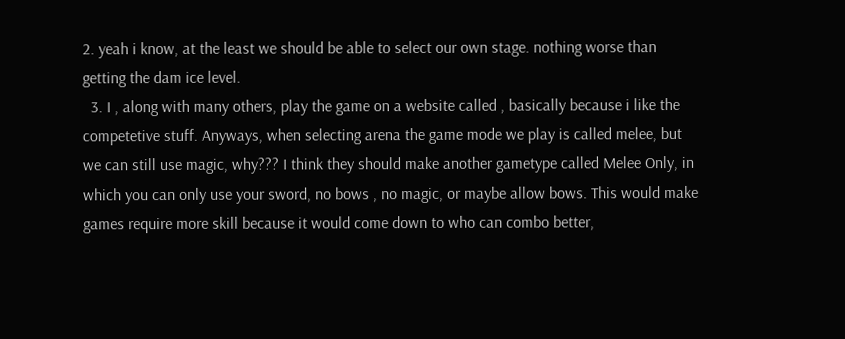2. yeah i know, at the least we should be able to select our own stage. nothing worse than getting the dam ice level.
  3. I , along with many others, play the game on a website called , basically because i like the competetive stuff. Anyways, when selecting arena the game mode we play is called melee, but we can still use magic, why??? I think they should make another gametype called Melee Only, in which you can only use your sword, no bows , no magic, or maybe allow bows. This would make games require more skill because it would come down to who can combo better,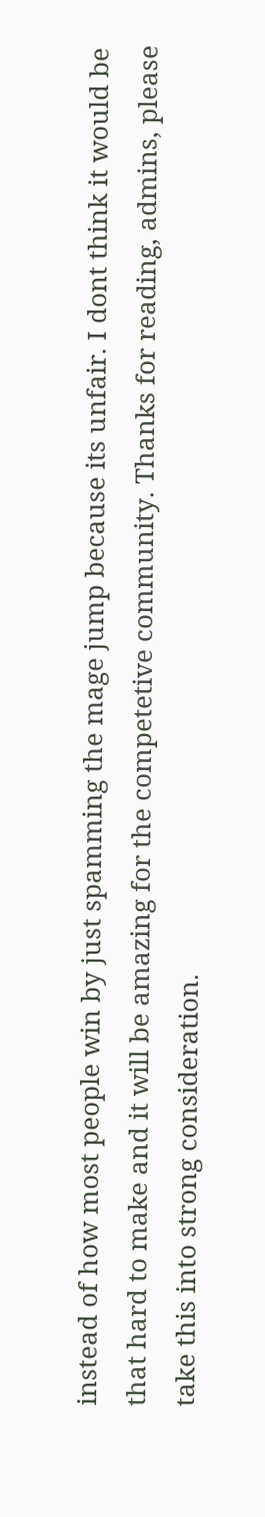instead of how most people win by just spamming the mage jump because its unfair. I dont think it would be that hard to make and it will be amazing for the competetive community. Thanks for reading, admins, please take this into strong consideration.